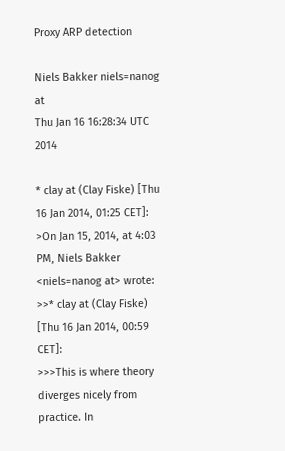Proxy ARP detection

Niels Bakker niels=nanog at
Thu Jan 16 16:28:34 UTC 2014

* clay at (Clay Fiske) [Thu 16 Jan 2014, 01:25 CET]:
>On Jan 15, 2014, at 4:03 PM, Niels Bakker <niels=nanog at> wrote:
>>* clay at (Clay Fiske) [Thu 16 Jan 2014, 00:59 CET]:
>>>This is where theory diverges nicely from practice. In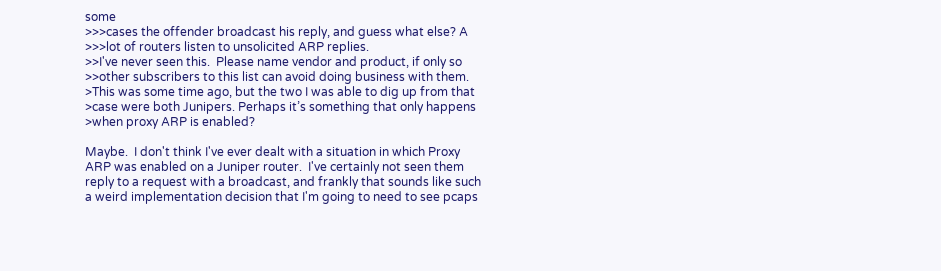some
>>>cases the offender broadcast his reply, and guess what else? A
>>>lot of routers listen to unsolicited ARP replies.
>>I've never seen this.  Please name vendor and product, if only so
>>other subscribers to this list can avoid doing business with them.
>This was some time ago, but the two I was able to dig up from that
>case were both Junipers. Perhaps it’s something that only happens
>when proxy ARP is enabled?

Maybe.  I don't think I've ever dealt with a situation in which Proxy
ARP was enabled on a Juniper router.  I've certainly not seen them
reply to a request with a broadcast, and frankly that sounds like such
a weird implementation decision that I'm going to need to see pcaps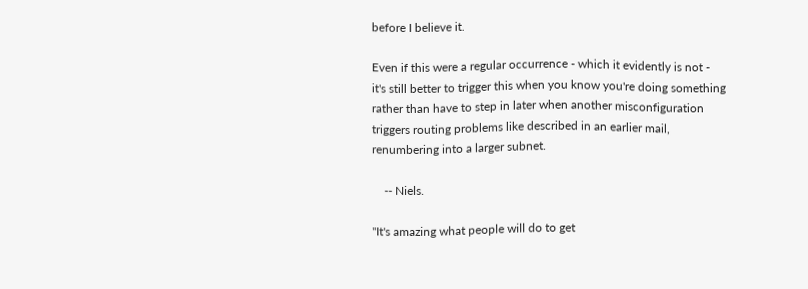before I believe it.

Even if this were a regular occurrence - which it evidently is not -
it's still better to trigger this when you know you're doing something
rather than have to step in later when another misconfiguration
triggers routing problems like described in an earlier mail,
renumbering into a larger subnet.

    -- Niels.

"It's amazing what people will do to get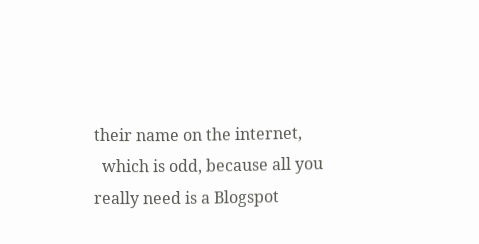their name on the internet,
  which is odd, because all you really need is a Blogspot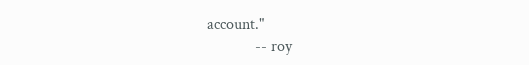account."
            -- roy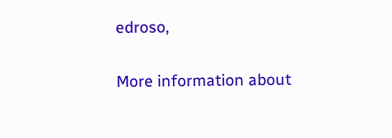edroso,

More information about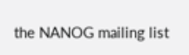the NANOG mailing list